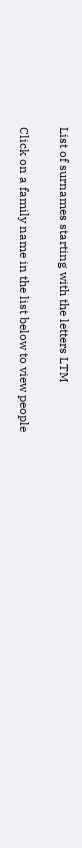List of surnames starting with the letters LTM

Click on a family name in the list below to view people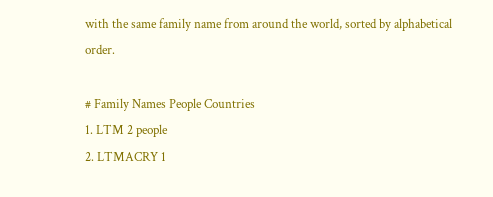with the same family name from around the world, sorted by alphabetical order.

# Family Names People Countries
1. LTM 2 people
2. LTMACRY 1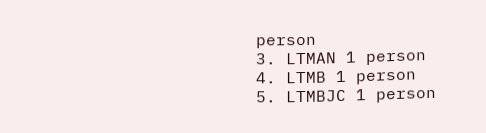person
3. LTMAN 1 person
4. LTMB 1 person
5. LTMBJC 1 person